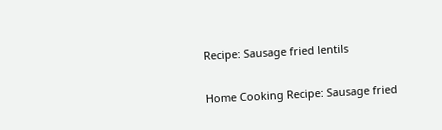Recipe: Sausage fried lentils

Home Cooking Recipe: Sausage fried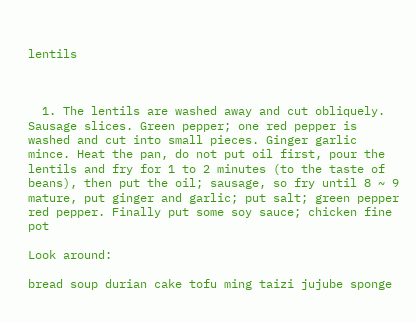lentils



  1. The lentils are washed away and cut obliquely. Sausage slices. Green pepper; one red pepper is washed and cut into small pieces. Ginger garlic mince. Heat the pan, do not put oil first, pour the lentils and fry for 1 to 2 minutes (to the taste of beans), then put the oil; sausage, so fry until 8 ~ 9 mature, put ginger and garlic; put salt; green pepper red pepper. Finally put some soy sauce; chicken fine pot

Look around:

bread soup durian cake tofu ming taizi jujube sponge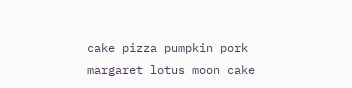cake pizza pumpkin pork margaret lotus moon cake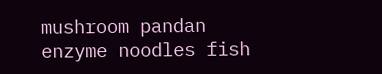mushroom pandan enzyme noodles fish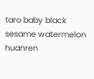taro baby black sesame watermelon huanren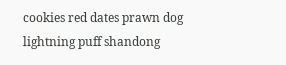cookies red dates prawn dog lightning puff shandong